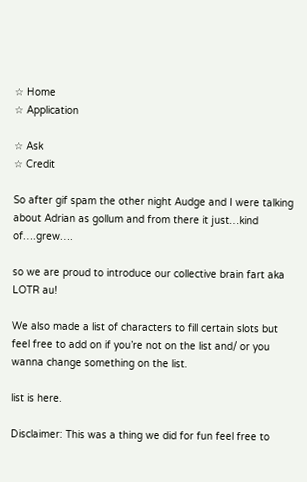☆ Home
☆ Application

☆ Ask
☆ Credit

So after gif spam the other night Audge and I were talking about Adrian as gollum and from there it just…kind of….grew….

so we are proud to introduce our collective brain fart aka LOTR au!

We also made a list of characters to fill certain slots but feel free to add on if you’re not on the list and/ or you wanna change something on the list.

list is here.

Disclaimer: This was a thing we did for fun feel free to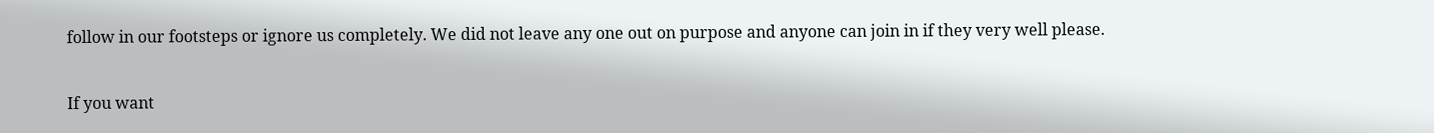follow in our footsteps or ignore us completely. We did not leave any one out on purpose and anyone can join in if they very well please.

If you want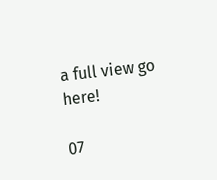a full view go here!

07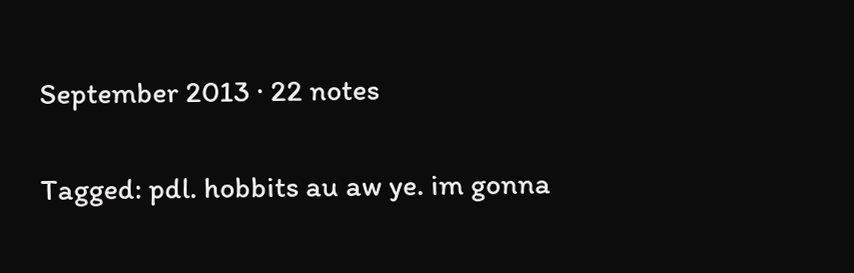September 2013 · 22 notes

Tagged: pdl. hobbits au aw ye. im gonna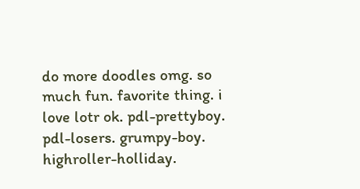do more doodles omg. so much fun. favorite thing. i love lotr ok. pdl-prettyboy. pdl-losers. grumpy-boy. highroller-holliday.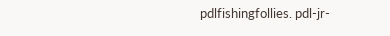pdlfishingfollies. pdl-jr-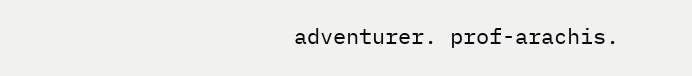adventurer. prof-arachis.